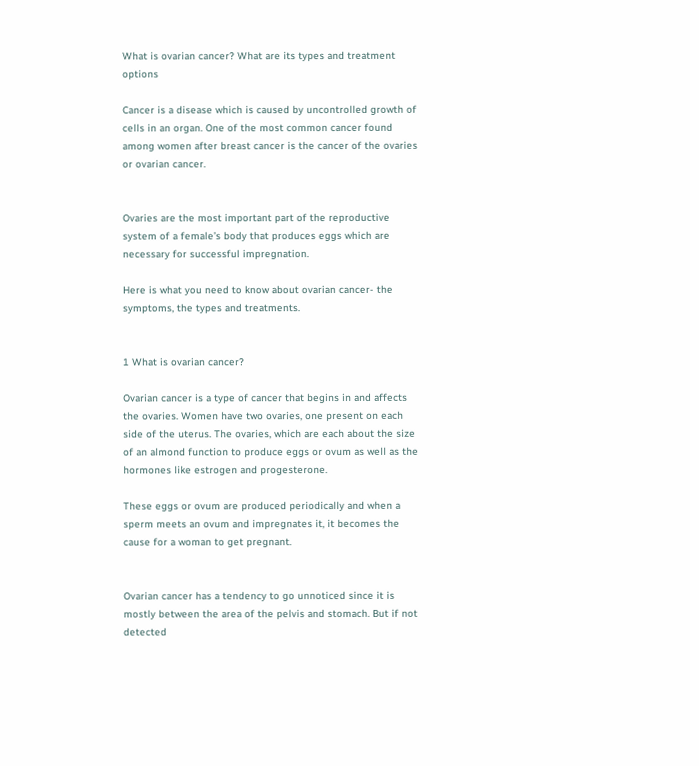What is ovarian cancer? What are its types and treatment options

Cancer is a disease which is caused by uncontrolled growth of cells in an organ. One of the most common cancer found among women after breast cancer is the cancer of the ovaries or ovarian cancer.


Ovaries are the most important part of the reproductive system of a female’s body that produces eggs which are necessary for successful impregnation.

Here is what you need to know about ovarian cancer- the symptoms, the types and treatments.


1 What is ovarian cancer?

Ovarian cancer is a type of cancer that begins in and affects the ovaries. Women have two ovaries, one present on each side of the uterus. The ovaries, which are each about the size of an almond function to produce eggs or ovum as well as the hormones like estrogen and progesterone.

These eggs or ovum are produced periodically and when a sperm meets an ovum and impregnates it, it becomes the cause for a woman to get pregnant.


Ovarian cancer has a tendency to go unnoticed since it is mostly between the area of the pelvis and stomach. But if not detected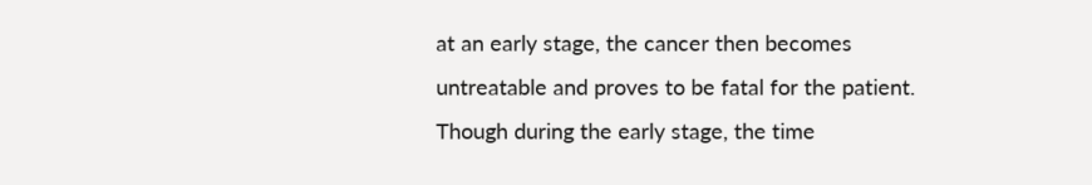at an early stage, the cancer then becomes untreatable and proves to be fatal for the patient. Though during the early stage, the time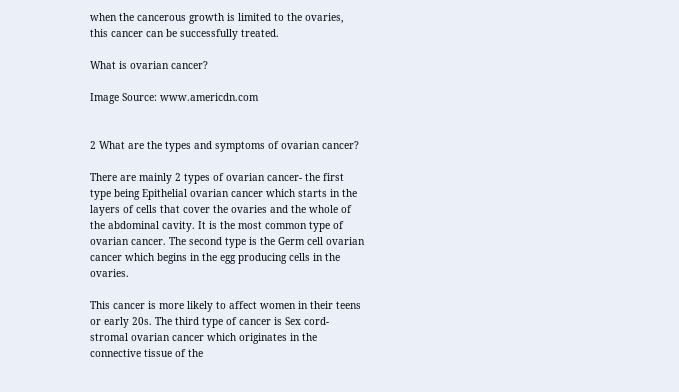when the cancerous growth is limited to the ovaries, this cancer can be successfully treated.

What is ovarian cancer?

Image Source: www.americdn.com


2 What are the types and symptoms of ovarian cancer?

There are mainly 2 types of ovarian cancer- the first type being Epithelial ovarian cancer which starts in the layers of cells that cover the ovaries and the whole of the abdominal cavity. It is the most common type of ovarian cancer. The second type is the Germ cell ovarian cancer which begins in the egg producing cells in the ovaries.

This cancer is more likely to affect women in their teens or early 20s. The third type of cancer is Sex cord-stromal ovarian cancer which originates in the connective tissue of the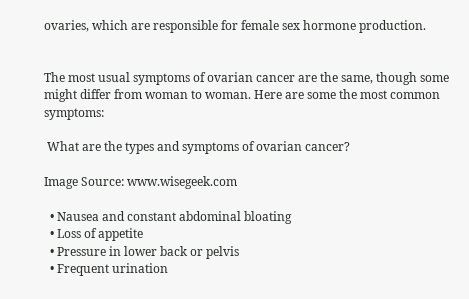ovaries, which are responsible for female sex hormone production.


The most usual symptoms of ovarian cancer are the same, though some might differ from woman to woman. Here are some the most common symptoms:

 What are the types and symptoms of ovarian cancer?

Image Source: www.wisegeek.com

  • Nausea and constant abdominal bloating
  • Loss of appetite
  • Pressure in lower back or pelvis
  • Frequent urination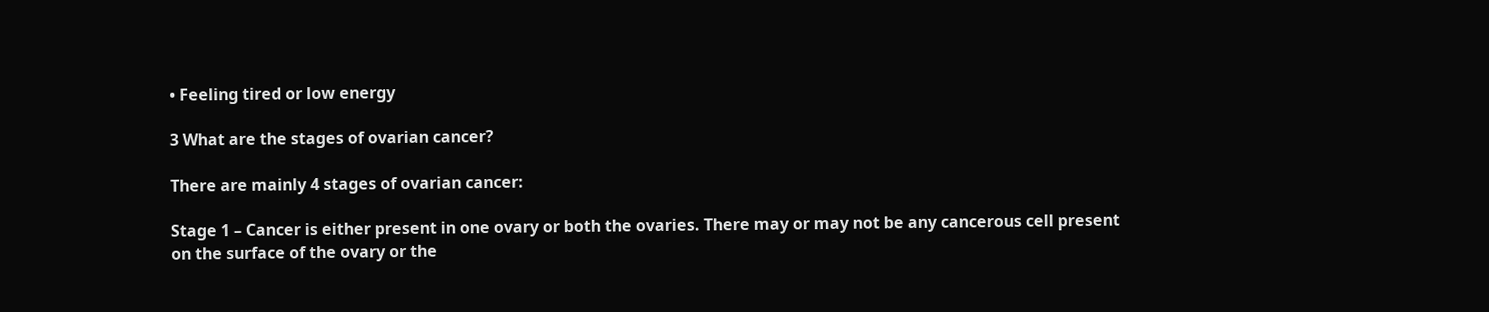• Feeling tired or low energy

3 What are the stages of ovarian cancer?

There are mainly 4 stages of ovarian cancer:

Stage 1 – Cancer is either present in one ovary or both the ovaries. There may or may not be any cancerous cell present on the surface of the ovary or the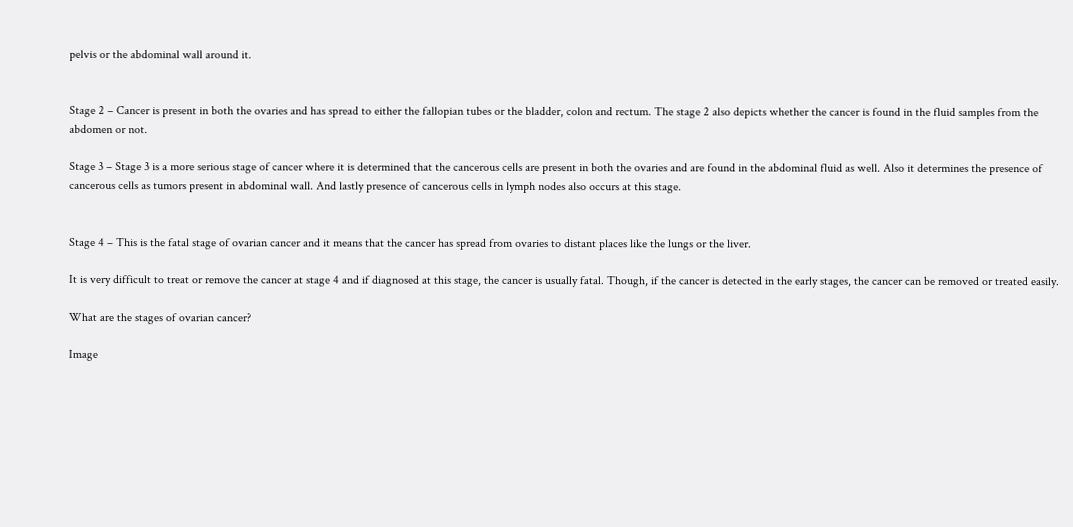pelvis or the abdominal wall around it.


Stage 2 – Cancer is present in both the ovaries and has spread to either the fallopian tubes or the bladder, colon and rectum. The stage 2 also depicts whether the cancer is found in the fluid samples from the abdomen or not.

Stage 3 – Stage 3 is a more serious stage of cancer where it is determined that the cancerous cells are present in both the ovaries and are found in the abdominal fluid as well. Also it determines the presence of cancerous cells as tumors present in abdominal wall. And lastly presence of cancerous cells in lymph nodes also occurs at this stage.


Stage 4 – This is the fatal stage of ovarian cancer and it means that the cancer has spread from ovaries to distant places like the lungs or the liver.

It is very difficult to treat or remove the cancer at stage 4 and if diagnosed at this stage, the cancer is usually fatal. Though, if the cancer is detected in the early stages, the cancer can be removed or treated easily.

What are the stages of ovarian cancer?

Image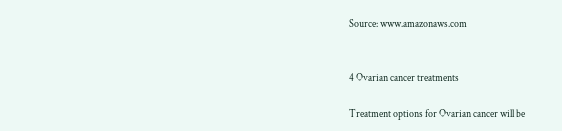Source: www.amazonaws.com


4 Ovarian cancer treatments

Treatment options for Ovarian cancer will be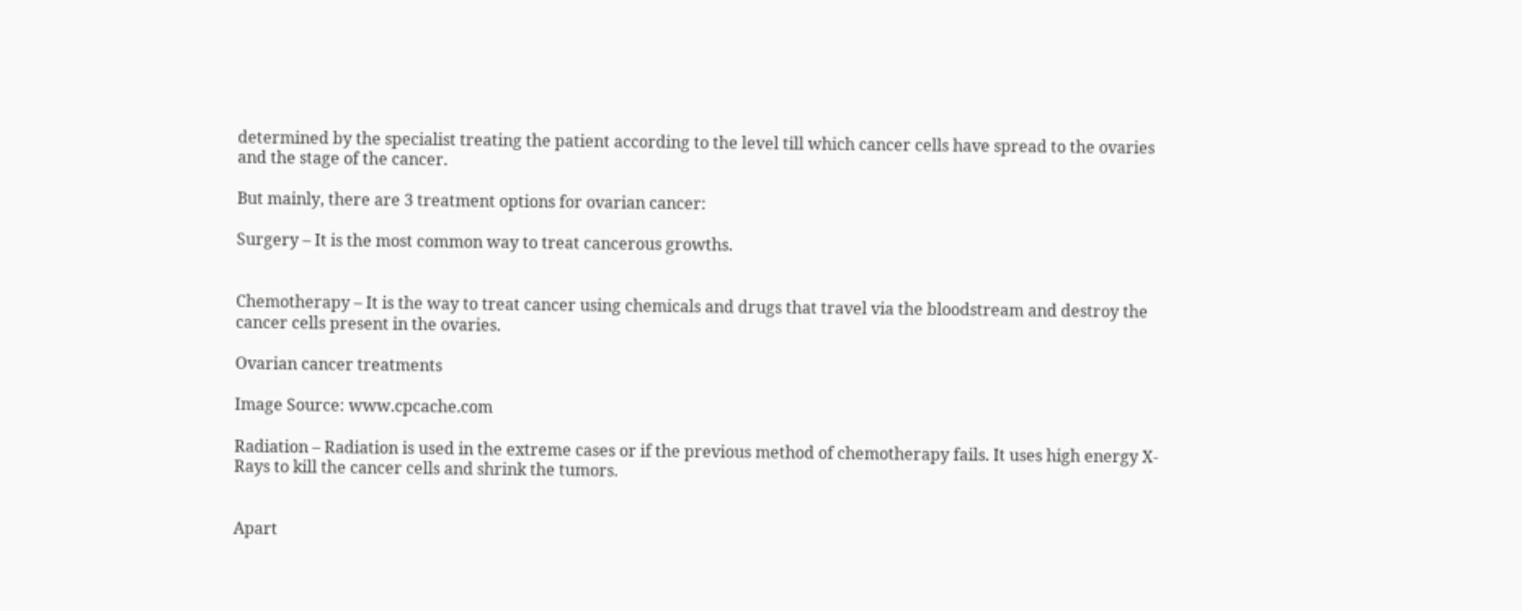determined by the specialist treating the patient according to the level till which cancer cells have spread to the ovaries and the stage of the cancer.

But mainly, there are 3 treatment options for ovarian cancer:

Surgery – It is the most common way to treat cancerous growths.


Chemotherapy – It is the way to treat cancer using chemicals and drugs that travel via the bloodstream and destroy the cancer cells present in the ovaries.

Ovarian cancer treatments

Image Source: www.cpcache.com

Radiation – Radiation is used in the extreme cases or if the previous method of chemotherapy fails. It uses high energy X-Rays to kill the cancer cells and shrink the tumors.


Apart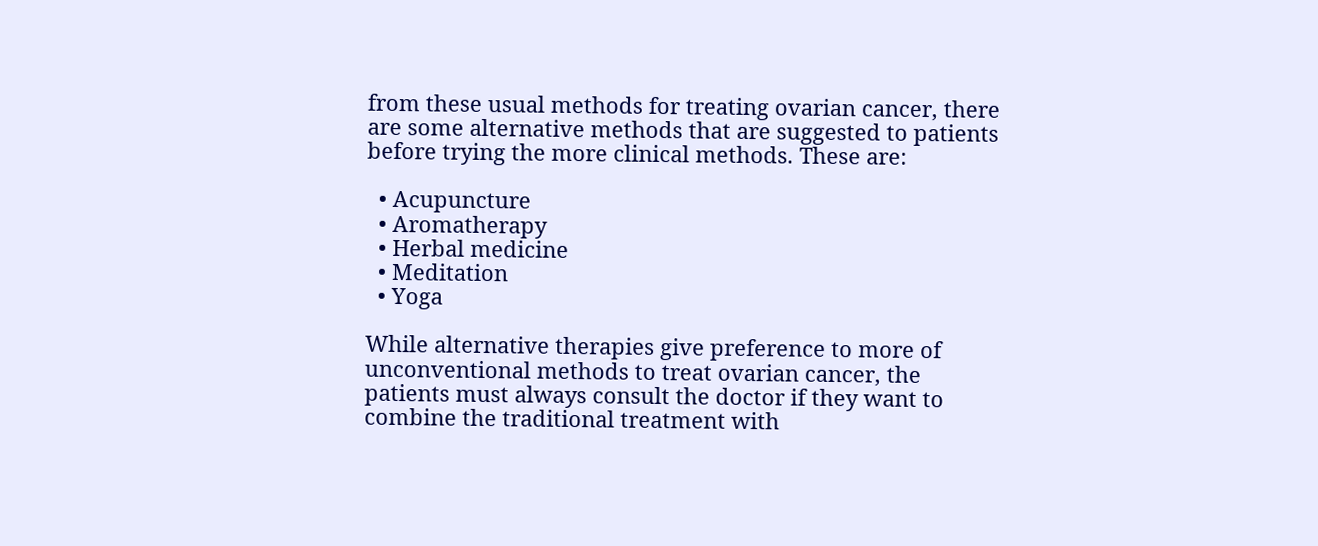from these usual methods for treating ovarian cancer, there are some alternative methods that are suggested to patients before trying the more clinical methods. These are:

  • Acupuncture
  • Aromatherapy
  • Herbal medicine
  • Meditation
  • Yoga

While alternative therapies give preference to more of unconventional methods to treat ovarian cancer, the patients must always consult the doctor if they want to combine the traditional treatment with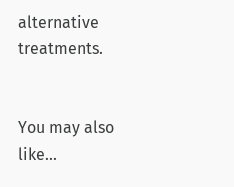alternative treatments.


You may also like...